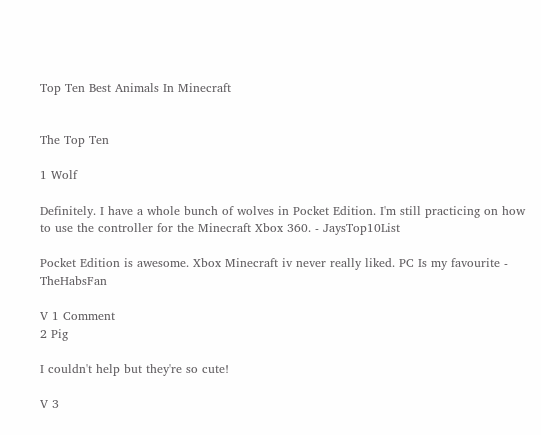Top Ten Best Animals In Minecraft


The Top Ten

1 Wolf

Definitely. I have a whole bunch of wolves in Pocket Edition. I'm still practicing on how to use the controller for the Minecraft Xbox 360. - JaysTop10List

Pocket Edition is awesome. Xbox Minecraft iv never really liked. PC Is my favourite - TheHabsFan

V 1 Comment
2 Pig

I couldn't help but they're so cute!

V 3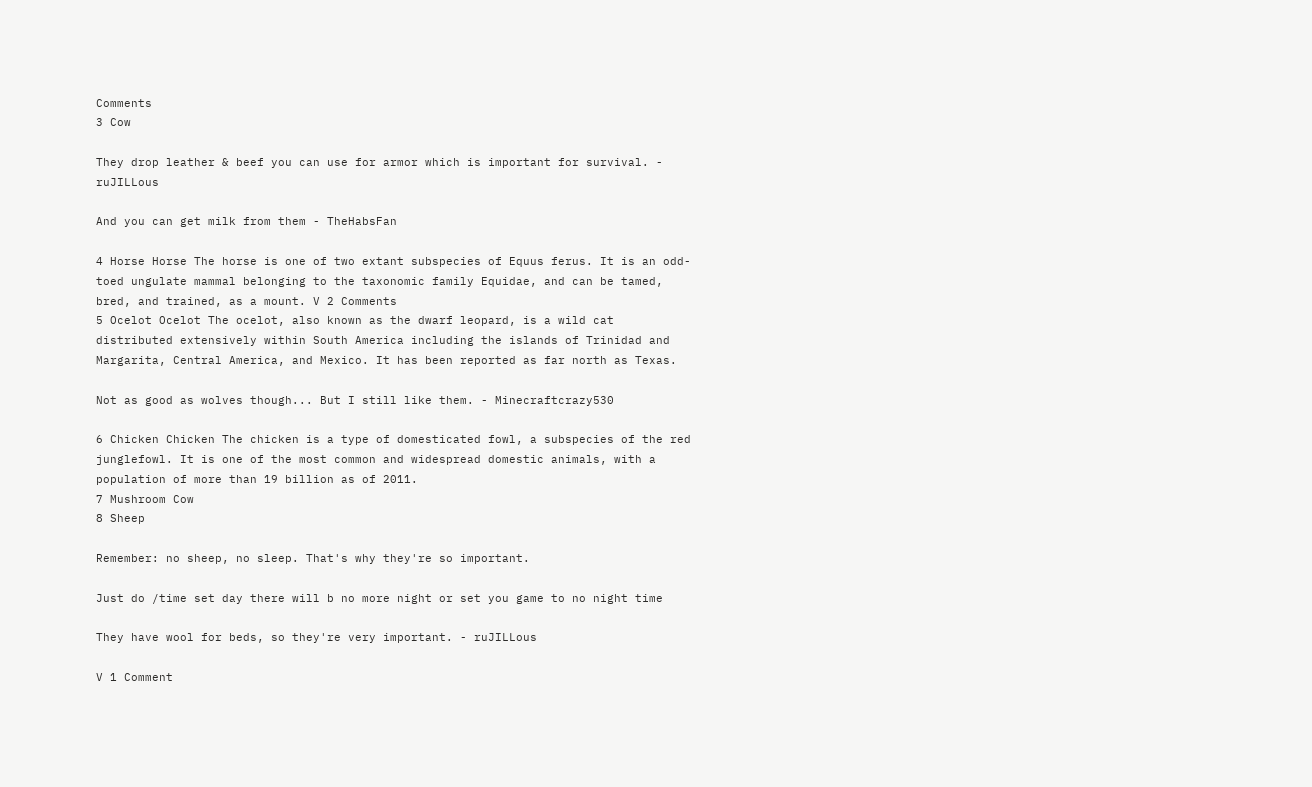Comments
3 Cow

They drop leather & beef you can use for armor which is important for survival. - ruJILLous

And you can get milk from them - TheHabsFan

4 Horse Horse The horse is one of two extant subspecies of Equus ferus. It is an odd-toed ungulate mammal belonging to the taxonomic family Equidae, and can be tamed, bred, and trained, as a mount. V 2 Comments
5 Ocelot Ocelot The ocelot, also known as the dwarf leopard, is a wild cat distributed extensively within South America including the islands of Trinidad and Margarita, Central America, and Mexico. It has been reported as far north as Texas.

Not as good as wolves though... But I still like them. - Minecraftcrazy530

6 Chicken Chicken The chicken is a type of domesticated fowl, a subspecies of the red junglefowl. It is one of the most common and widespread domestic animals, with a population of more than 19 billion as of 2011.
7 Mushroom Cow
8 Sheep

Remember: no sheep, no sleep. That's why they're so important.

Just do /time set day there will b no more night or set you game to no night time

They have wool for beds, so they're very important. - ruJILLous

V 1 Comment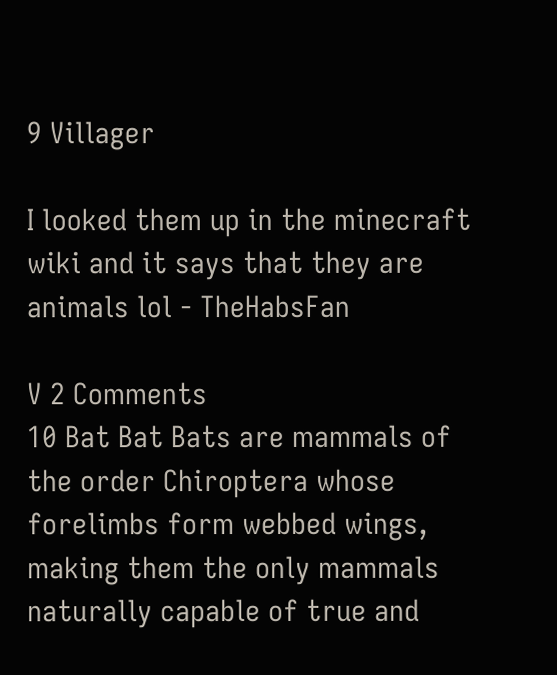9 Villager

I looked them up in the minecraft wiki and it says that they are animals lol - TheHabsFan

V 2 Comments
10 Bat Bat Bats are mammals of the order Chiroptera whose forelimbs form webbed wings, making them the only mammals naturally capable of true and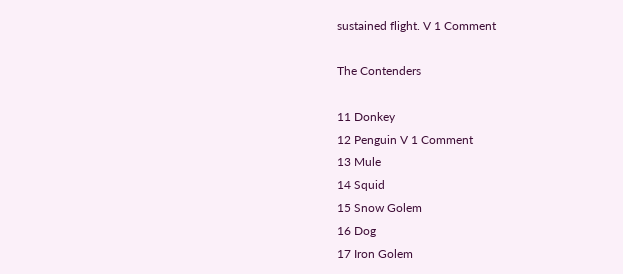sustained flight. V 1 Comment

The Contenders

11 Donkey
12 Penguin V 1 Comment
13 Mule
14 Squid
15 Snow Golem
16 Dog
17 Iron Golem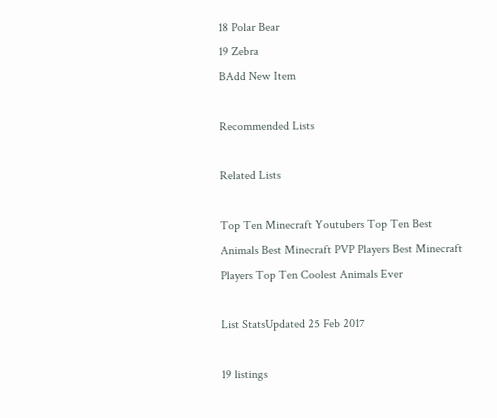18 Polar Bear
19 Zebra
BAdd New Item

Recommended Lists

Related Lists

Top Ten Minecraft Youtubers Top Ten Best Animals Best Minecraft PVP Players Best Minecraft Players Top Ten Coolest Animals Ever

List StatsUpdated 25 Feb 2017

19 listings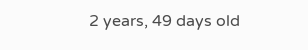2 years, 49 days old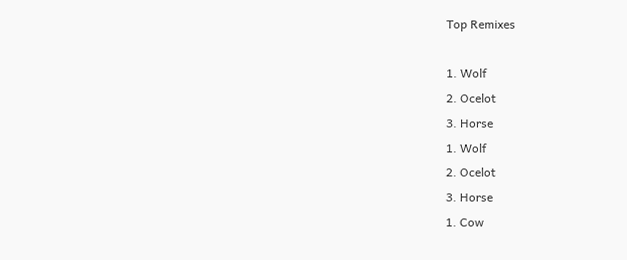Top Remixes

1. Wolf
2. Ocelot
3. Horse
1. Wolf
2. Ocelot
3. Horse
1. Cow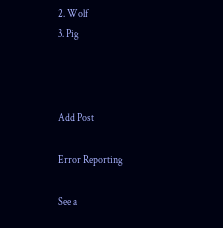2. Wolf
3. Pig



Add Post

Error Reporting

See a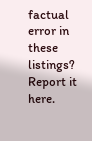factual error in these listings? Report it here.